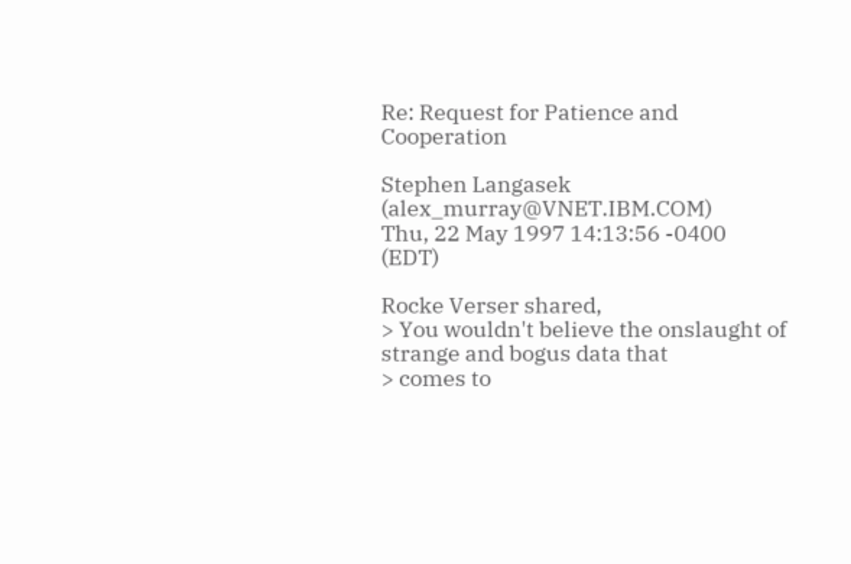Re: Request for Patience and Cooperation

Stephen Langasek (alex_murray@VNET.IBM.COM)
Thu, 22 May 1997 14:13:56 -0400 (EDT)

Rocke Verser shared,
> You wouldn't believe the onslaught of strange and bogus data that
> comes to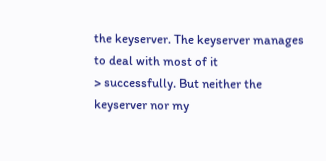the keyserver. The keyserver manages to deal with most of it
> successfully. But neither the keyserver nor my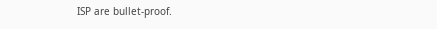ISP are bullet-proof.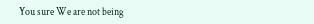You sure We are not being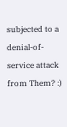subjected to a denial-of-service attack from Them? :)